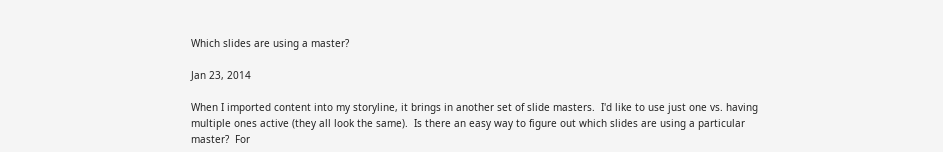Which slides are using a master?

Jan 23, 2014

When I imported content into my storyline, it brings in another set of slide masters.  I'd like to use just one vs. having multiple ones active (they all look the same).  Is there an easy way to figure out which slides are using a particular master?  For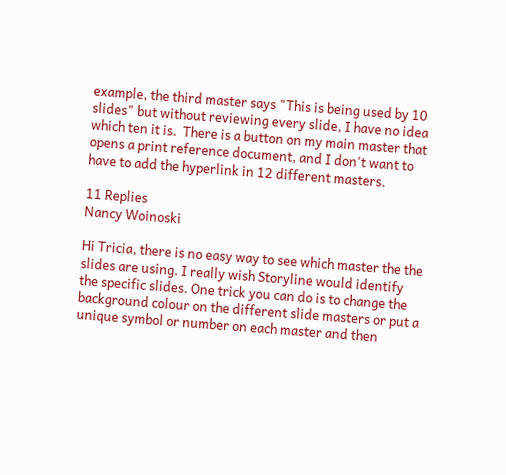example, the third master says "This is being used by 10 slides" but without reviewing every slide, I have no idea which ten it is.  There is a button on my main master that opens a print reference document, and I don't want to have to add the hyperlink in 12 different masters.

11 Replies
Nancy Woinoski

Hi Tricia, there is no easy way to see which master the the slides are using. I really wish Storyline would identify the specific slides. One trick you can do is to change the background colour on the different slide masters or put a unique symbol or number on each master and then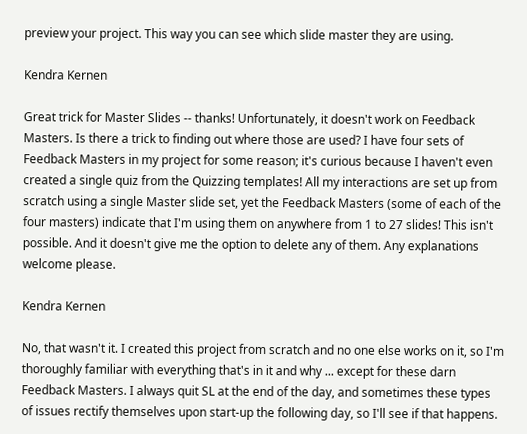preview your project. This way you can see which slide master they are using.

Kendra Kernen

Great trick for Master Slides -- thanks! Unfortunately, it doesn't work on Feedback Masters. Is there a trick to finding out where those are used? I have four sets of Feedback Masters in my project for some reason; it's curious because I haven't even created a single quiz from the Quizzing templates! All my interactions are set up from scratch using a single Master slide set, yet the Feedback Masters (some of each of the four masters) indicate that I'm using them on anywhere from 1 to 27 slides! This isn't possible. And it doesn't give me the option to delete any of them. Any explanations welcome please.

Kendra Kernen

No, that wasn't it. I created this project from scratch and no one else works on it, so I'm thoroughly familiar with everything that's in it and why ... except for these darn Feedback Masters. I always quit SL at the end of the day, and sometimes these types of issues rectify themselves upon start-up the following day, so I'll see if that happens.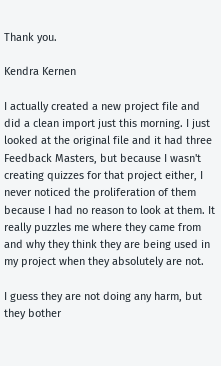Thank you.

Kendra Kernen

I actually created a new project file and did a clean import just this morning. I just looked at the original file and it had three Feedback Masters, but because I wasn't creating quizzes for that project either, I never noticed the proliferation of them because I had no reason to look at them. It really puzzles me where they came from and why they think they are being used in my project when they absolutely are not.

I guess they are not doing any harm, but they bother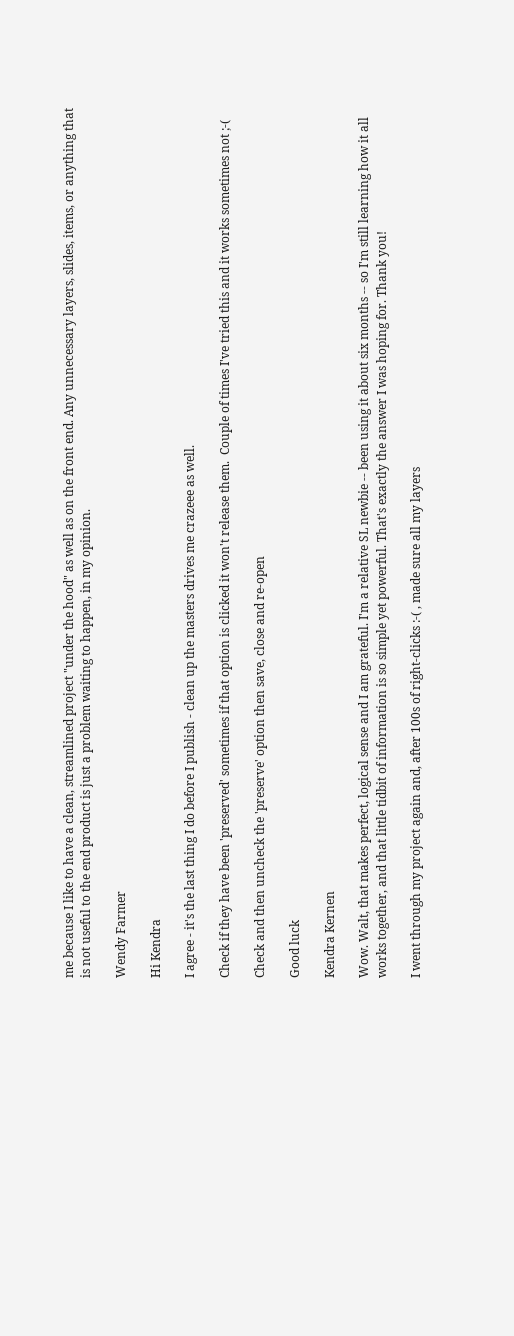me because I like to have a clean, streamlined project "under the hood" as well as on the front end. Any unnecessary layers, slides, items, or anything that is not useful to the end product is just a problem waiting to happen, in my opinion.

Wendy Farmer

Hi Kendra

I agree - it's the last thing I do before I publish - clean up the masters drives me crazeee as well.

Check if they have been 'preserved' sometimes if that option is clicked it won't release them.  Couple of times I've tried this and it works sometimes not ;-(

Check and then uncheck the 'preserve' option then save, close and re-open

Good luck

Kendra Kernen

Wow. Walt, that makes perfect, logical sense and I am grateful. I'm a relative SL newbie -- been using it about six months -- so I'm still learning how it all works together, and that little tidbit of information is so simple yet powerful. That's exactly the answer I was hoping for. Thank you!

I went through my project again and, after 100s of right-clicks :-( , made sure all my layers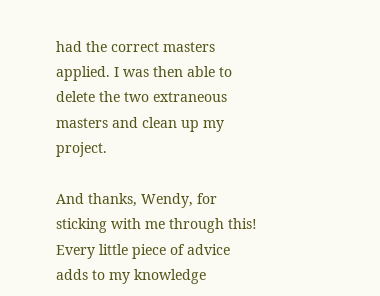had the correct masters applied. I was then able to delete the two extraneous masters and clean up my project.

And thanks, Wendy, for sticking with me through this! Every little piece of advice adds to my knowledge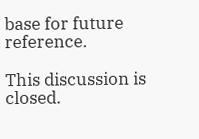base for future reference.

This discussion is closed.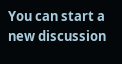You can start a new discussion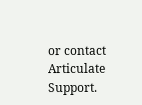or contact Articulate Support.